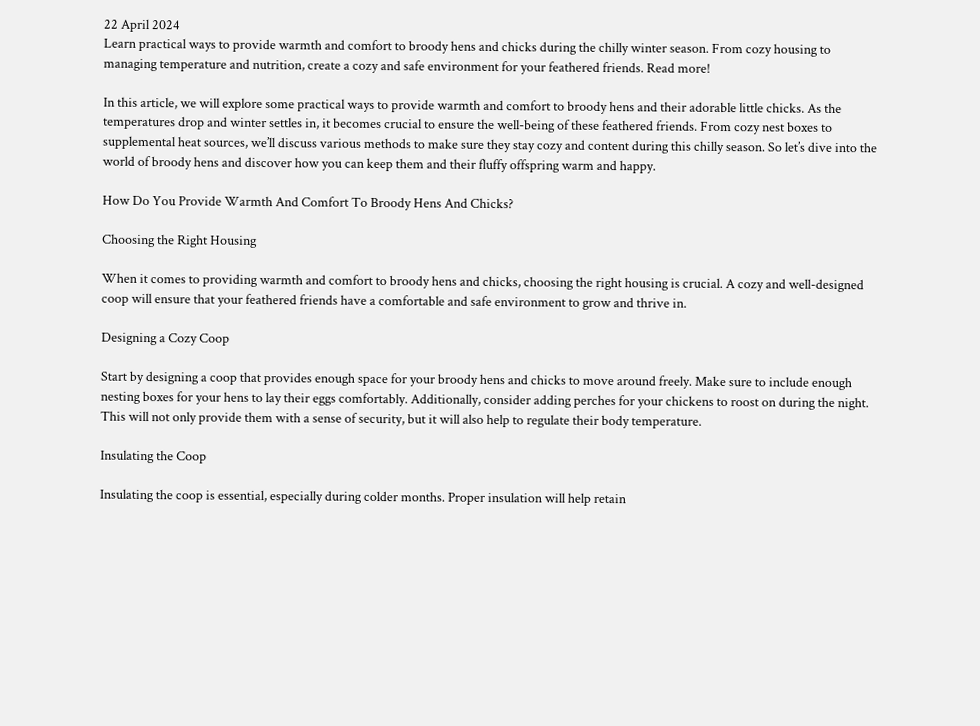22 April 2024
Learn practical ways to provide warmth and comfort to broody hens and chicks during the chilly winter season. From cozy housing to managing temperature and nutrition, create a cozy and safe environment for your feathered friends. Read more!

In this article, we will explore some practical ways to provide warmth and comfort to broody hens and their adorable little chicks. As the temperatures drop and winter settles in, it becomes crucial to ensure the well-being of these feathered friends. From cozy nest boxes to supplemental heat sources, we’ll discuss various methods to make sure they stay cozy and content during this chilly season. So let’s dive into the world of broody hens and discover how you can keep them and their fluffy offspring warm and happy.

How Do You Provide Warmth And Comfort To Broody Hens And Chicks?

Choosing the Right Housing

When it comes to providing warmth and comfort to broody hens and chicks, choosing the right housing is crucial. A cozy and well-designed coop will ensure that your feathered friends have a comfortable and safe environment to grow and thrive in.

Designing a Cozy Coop

Start by designing a coop that provides enough space for your broody hens and chicks to move around freely. Make sure to include enough nesting boxes for your hens to lay their eggs comfortably. Additionally, consider adding perches for your chickens to roost on during the night. This will not only provide them with a sense of security, but it will also help to regulate their body temperature.

Insulating the Coop

Insulating the coop is essential, especially during colder months. Proper insulation will help retain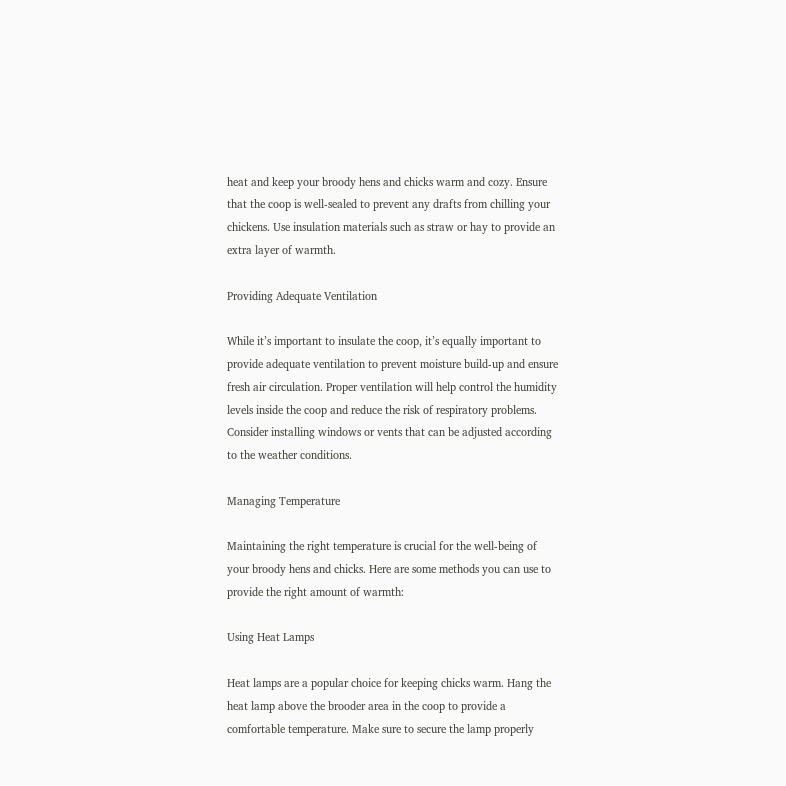heat and keep your broody hens and chicks warm and cozy. Ensure that the coop is well-sealed to prevent any drafts from chilling your chickens. Use insulation materials such as straw or hay to provide an extra layer of warmth.

Providing Adequate Ventilation

While it’s important to insulate the coop, it’s equally important to provide adequate ventilation to prevent moisture build-up and ensure fresh air circulation. Proper ventilation will help control the humidity levels inside the coop and reduce the risk of respiratory problems. Consider installing windows or vents that can be adjusted according to the weather conditions.

Managing Temperature

Maintaining the right temperature is crucial for the well-being of your broody hens and chicks. Here are some methods you can use to provide the right amount of warmth:

Using Heat Lamps

Heat lamps are a popular choice for keeping chicks warm. Hang the heat lamp above the brooder area in the coop to provide a comfortable temperature. Make sure to secure the lamp properly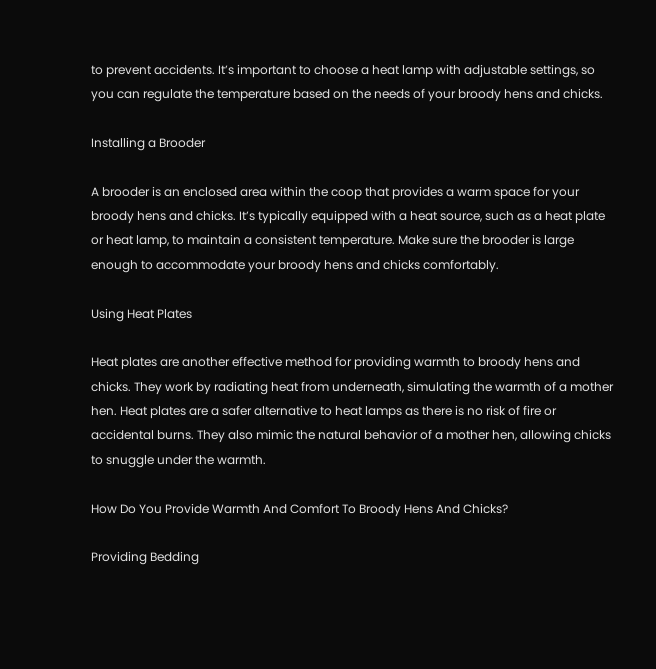to prevent accidents. It’s important to choose a heat lamp with adjustable settings, so you can regulate the temperature based on the needs of your broody hens and chicks.

Installing a Brooder

A brooder is an enclosed area within the coop that provides a warm space for your broody hens and chicks. It’s typically equipped with a heat source, such as a heat plate or heat lamp, to maintain a consistent temperature. Make sure the brooder is large enough to accommodate your broody hens and chicks comfortably.

Using Heat Plates

Heat plates are another effective method for providing warmth to broody hens and chicks. They work by radiating heat from underneath, simulating the warmth of a mother hen. Heat plates are a safer alternative to heat lamps as there is no risk of fire or accidental burns. They also mimic the natural behavior of a mother hen, allowing chicks to snuggle under the warmth.

How Do You Provide Warmth And Comfort To Broody Hens And Chicks?

Providing Bedding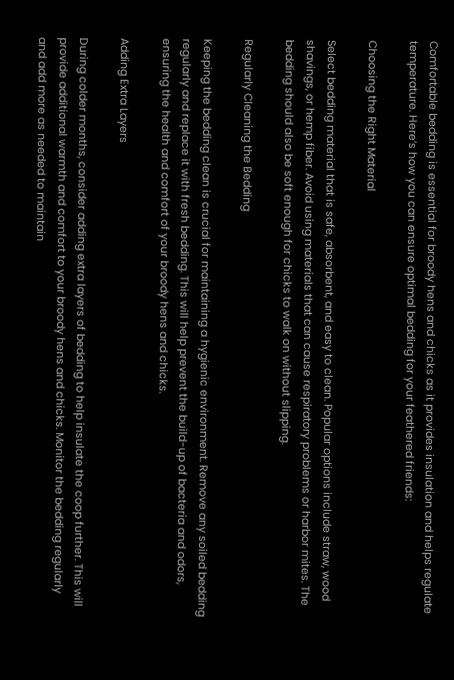Comfortable bedding is essential for broody hens and chicks as it provides insulation and helps regulate temperature. Here’s how you can ensure optimal bedding for your feathered friends:

Choosing the Right Material

Select bedding material that is safe, absorbent, and easy to clean. Popular options include straw, wood shavings, or hemp fiber. Avoid using materials that can cause respiratory problems or harbor mites. The bedding should also be soft enough for chicks to walk on without slipping.

Regularly Cleaning the Bedding

Keeping the bedding clean is crucial for maintaining a hygienic environment. Remove any soiled bedding regularly and replace it with fresh bedding. This will help prevent the build-up of bacteria and odors, ensuring the health and comfort of your broody hens and chicks.

Adding Extra Layers

During colder months, consider adding extra layers of bedding to help insulate the coop further. This will provide additional warmth and comfort to your broody hens and chicks. Monitor the bedding regularly and add more as needed to maintain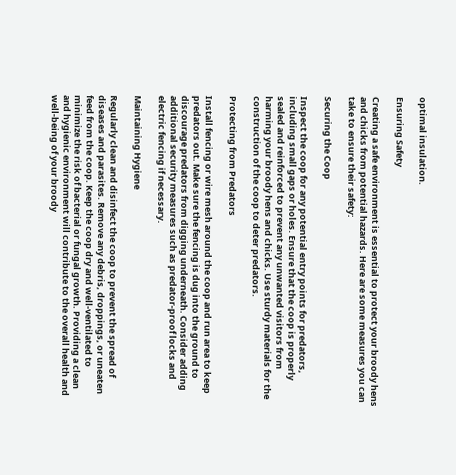optimal insulation.

Ensuring Safety

Creating a safe environment is essential to protect your broody hens and chicks from potential hazards. Here are some measures you can take to ensure their safety:

Securing the Coop

Inspect the coop for any potential entry points for predators, including small gaps or holes. Ensure that the coop is properly sealed and reinforced to prevent any unwanted visitors from harming your broody hens and chicks. Use sturdy materials for the construction of the coop to deter predators.

Protecting from Predators

Install fencing or wire mesh around the coop and run area to keep predators out. Make sure the fencing is dug into the ground to discourage predators from digging underneath. Consider adding additional security measures such as predator-proof locks and electric fencing if necessary.

Maintaining Hygiene

Regularly clean and disinfect the coop to prevent the spread of diseases and parasites. Remove any debris, droppings, or uneaten feed from the coop. Keep the coop dry and well-ventilated to minimize the risk of bacterial or fungal growth. Providing a clean and hygienic environment will contribute to the overall health and well-being of your broody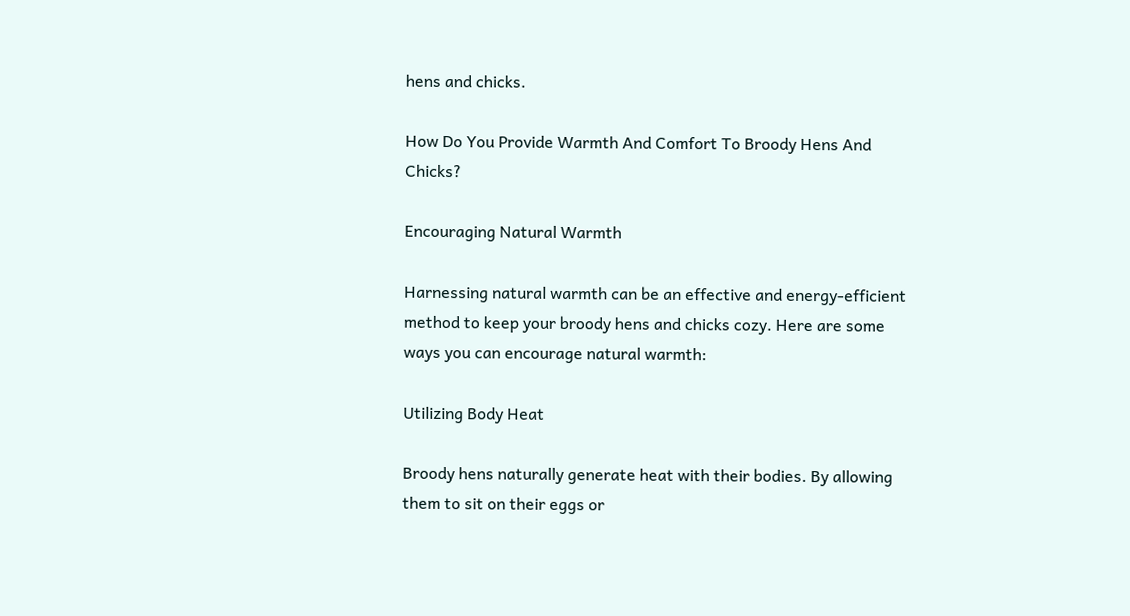hens and chicks.

How Do You Provide Warmth And Comfort To Broody Hens And Chicks?

Encouraging Natural Warmth

Harnessing natural warmth can be an effective and energy-efficient method to keep your broody hens and chicks cozy. Here are some ways you can encourage natural warmth:

Utilizing Body Heat

Broody hens naturally generate heat with their bodies. By allowing them to sit on their eggs or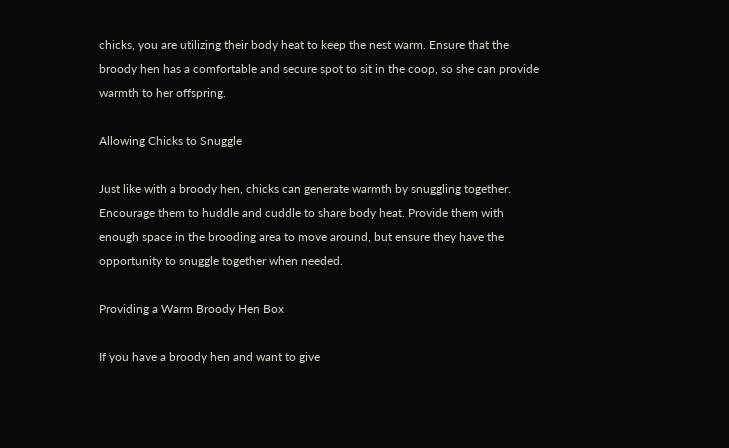chicks, you are utilizing their body heat to keep the nest warm. Ensure that the broody hen has a comfortable and secure spot to sit in the coop, so she can provide warmth to her offspring.

Allowing Chicks to Snuggle

Just like with a broody hen, chicks can generate warmth by snuggling together. Encourage them to huddle and cuddle to share body heat. Provide them with enough space in the brooding area to move around, but ensure they have the opportunity to snuggle together when needed.

Providing a Warm Broody Hen Box

If you have a broody hen and want to give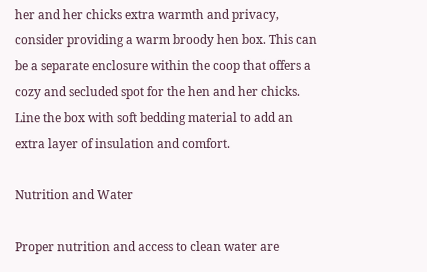her and her chicks extra warmth and privacy, consider providing a warm broody hen box. This can be a separate enclosure within the coop that offers a cozy and secluded spot for the hen and her chicks. Line the box with soft bedding material to add an extra layer of insulation and comfort.

Nutrition and Water

Proper nutrition and access to clean water are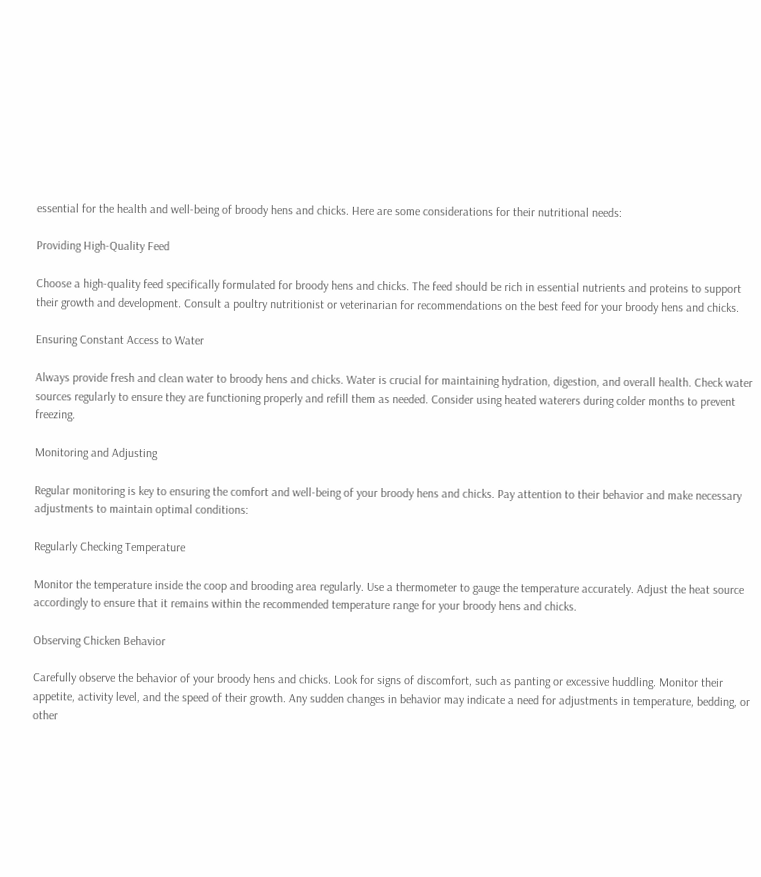essential for the health and well-being of broody hens and chicks. Here are some considerations for their nutritional needs:

Providing High-Quality Feed

Choose a high-quality feed specifically formulated for broody hens and chicks. The feed should be rich in essential nutrients and proteins to support their growth and development. Consult a poultry nutritionist or veterinarian for recommendations on the best feed for your broody hens and chicks.

Ensuring Constant Access to Water

Always provide fresh and clean water to broody hens and chicks. Water is crucial for maintaining hydration, digestion, and overall health. Check water sources regularly to ensure they are functioning properly and refill them as needed. Consider using heated waterers during colder months to prevent freezing.

Monitoring and Adjusting

Regular monitoring is key to ensuring the comfort and well-being of your broody hens and chicks. Pay attention to their behavior and make necessary adjustments to maintain optimal conditions:

Regularly Checking Temperature

Monitor the temperature inside the coop and brooding area regularly. Use a thermometer to gauge the temperature accurately. Adjust the heat source accordingly to ensure that it remains within the recommended temperature range for your broody hens and chicks.

Observing Chicken Behavior

Carefully observe the behavior of your broody hens and chicks. Look for signs of discomfort, such as panting or excessive huddling. Monitor their appetite, activity level, and the speed of their growth. Any sudden changes in behavior may indicate a need for adjustments in temperature, bedding, or other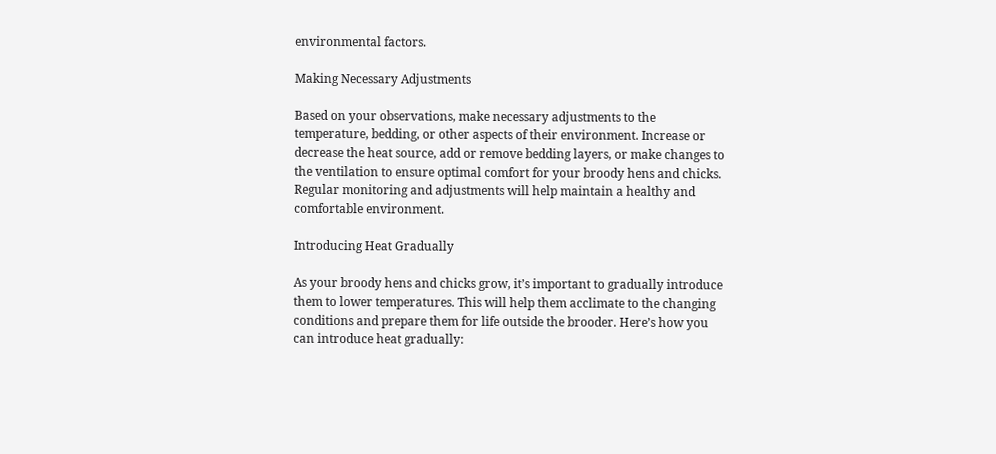environmental factors.

Making Necessary Adjustments

Based on your observations, make necessary adjustments to the temperature, bedding, or other aspects of their environment. Increase or decrease the heat source, add or remove bedding layers, or make changes to the ventilation to ensure optimal comfort for your broody hens and chicks. Regular monitoring and adjustments will help maintain a healthy and comfortable environment.

Introducing Heat Gradually

As your broody hens and chicks grow, it’s important to gradually introduce them to lower temperatures. This will help them acclimate to the changing conditions and prepare them for life outside the brooder. Here’s how you can introduce heat gradually: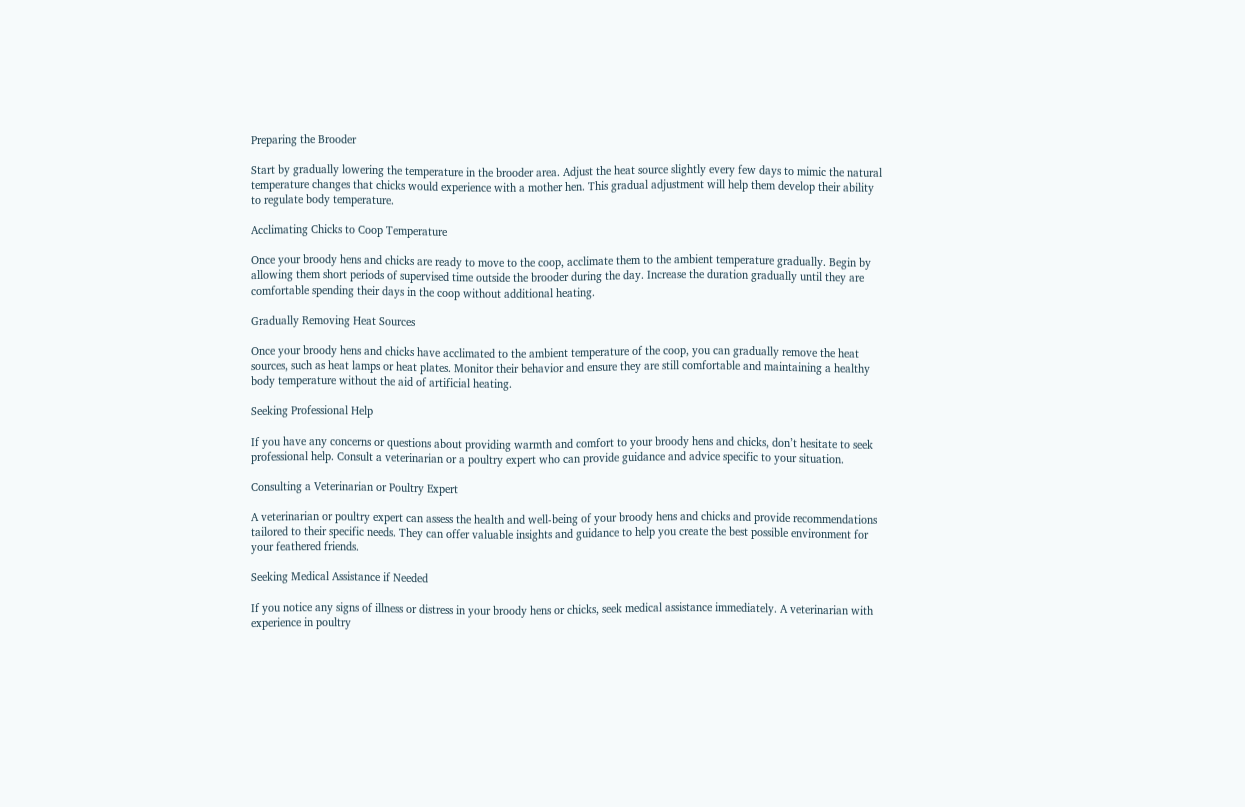Preparing the Brooder

Start by gradually lowering the temperature in the brooder area. Adjust the heat source slightly every few days to mimic the natural temperature changes that chicks would experience with a mother hen. This gradual adjustment will help them develop their ability to regulate body temperature.

Acclimating Chicks to Coop Temperature

Once your broody hens and chicks are ready to move to the coop, acclimate them to the ambient temperature gradually. Begin by allowing them short periods of supervised time outside the brooder during the day. Increase the duration gradually until they are comfortable spending their days in the coop without additional heating.

Gradually Removing Heat Sources

Once your broody hens and chicks have acclimated to the ambient temperature of the coop, you can gradually remove the heat sources, such as heat lamps or heat plates. Monitor their behavior and ensure they are still comfortable and maintaining a healthy body temperature without the aid of artificial heating.

Seeking Professional Help

If you have any concerns or questions about providing warmth and comfort to your broody hens and chicks, don’t hesitate to seek professional help. Consult a veterinarian or a poultry expert who can provide guidance and advice specific to your situation.

Consulting a Veterinarian or Poultry Expert

A veterinarian or poultry expert can assess the health and well-being of your broody hens and chicks and provide recommendations tailored to their specific needs. They can offer valuable insights and guidance to help you create the best possible environment for your feathered friends.

Seeking Medical Assistance if Needed

If you notice any signs of illness or distress in your broody hens or chicks, seek medical assistance immediately. A veterinarian with experience in poultry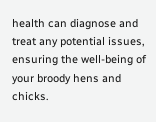health can diagnose and treat any potential issues, ensuring the well-being of your broody hens and chicks.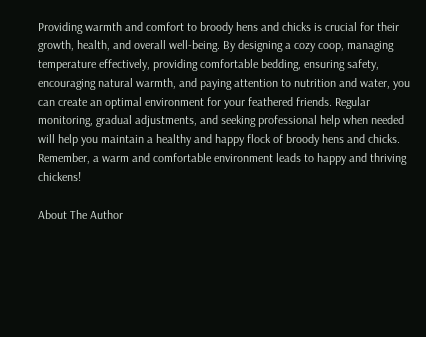Providing warmth and comfort to broody hens and chicks is crucial for their growth, health, and overall well-being. By designing a cozy coop, managing temperature effectively, providing comfortable bedding, ensuring safety, encouraging natural warmth, and paying attention to nutrition and water, you can create an optimal environment for your feathered friends. Regular monitoring, gradual adjustments, and seeking professional help when needed will help you maintain a healthy and happy flock of broody hens and chicks. Remember, a warm and comfortable environment leads to happy and thriving chickens!

About The Author